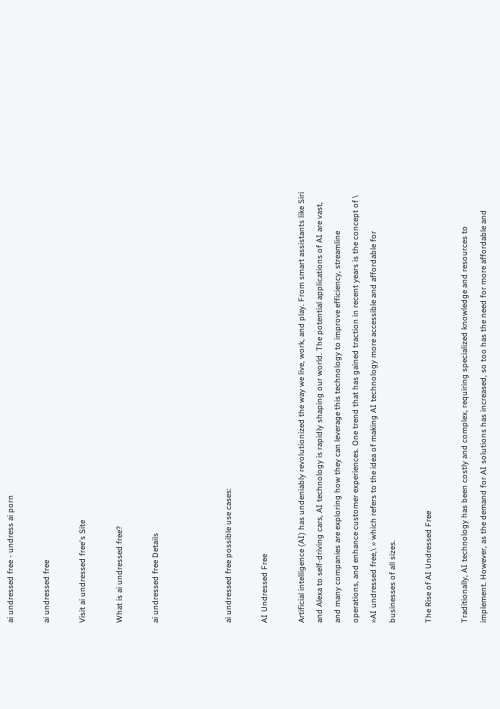ai undressed free - undress ai porn

ai undressed free

Visit ai undressed free's Site

What is ai undressed free?

ai undressed free Details



ai undressed free possible use cases:

AI Undressed Free

Artificial intelligence (AI) has undeniably revolutionized the way we live, work, and play. From smart assistants like Siri and Alexa to self-driving cars, AI technology is rapidly shaping our world. The potential applications of AI are vast, and many companies are exploring how they can leverage this technology to improve efficiency, streamline operations, and enhance customer experiences. One trend that has gained traction in recent years is the concept of \ »AI undressed free,\ » which refers to the idea of making AI technology more accessible and affordable for businesses of all sizes.

The Rise of AI Undressed Free

Traditionally, AI technology has been costly and complex, requiring specialized knowledge and resources to implement. However, as the demand for AI solutions has increased, so too has the need for more affordable and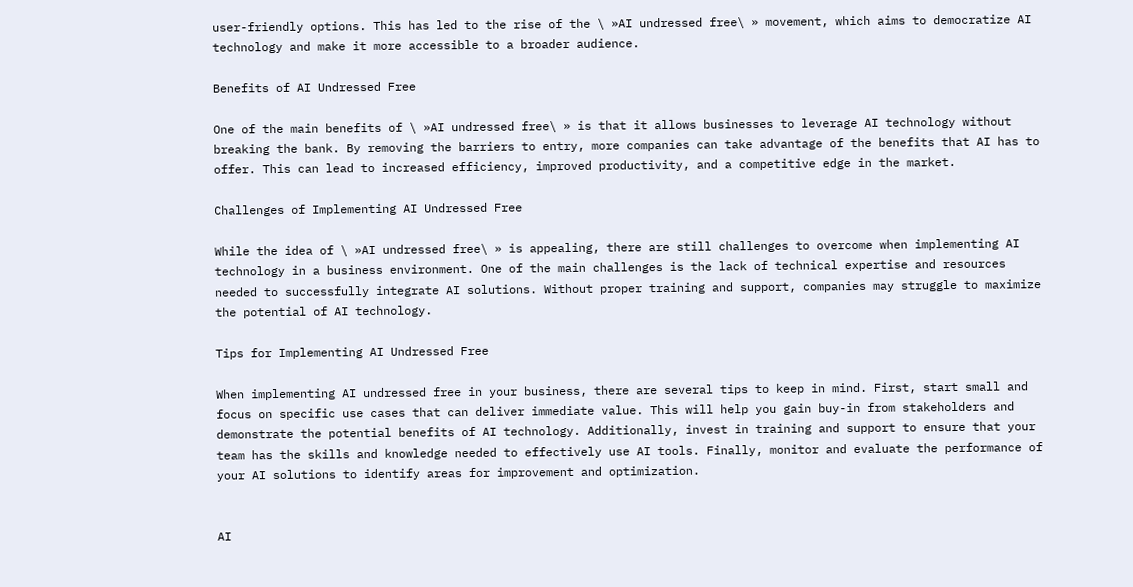user-friendly options. This has led to the rise of the \ »AI undressed free\ » movement, which aims to democratize AI technology and make it more accessible to a broader audience.

Benefits of AI Undressed Free

One of the main benefits of \ »AI undressed free\ » is that it allows businesses to leverage AI technology without breaking the bank. By removing the barriers to entry, more companies can take advantage of the benefits that AI has to offer. This can lead to increased efficiency, improved productivity, and a competitive edge in the market.

Challenges of Implementing AI Undressed Free

While the idea of \ »AI undressed free\ » is appealing, there are still challenges to overcome when implementing AI technology in a business environment. One of the main challenges is the lack of technical expertise and resources needed to successfully integrate AI solutions. Without proper training and support, companies may struggle to maximize the potential of AI technology.

Tips for Implementing AI Undressed Free

When implementing AI undressed free in your business, there are several tips to keep in mind. First, start small and focus on specific use cases that can deliver immediate value. This will help you gain buy-in from stakeholders and demonstrate the potential benefits of AI technology. Additionally, invest in training and support to ensure that your team has the skills and knowledge needed to effectively use AI tools. Finally, monitor and evaluate the performance of your AI solutions to identify areas for improvement and optimization.


AI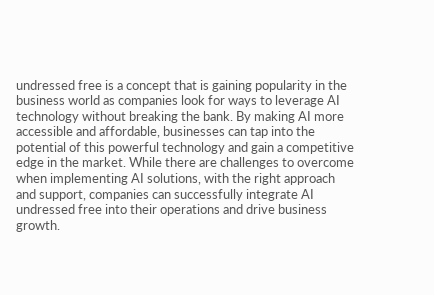undressed free is a concept that is gaining popularity in the business world as companies look for ways to leverage AI technology without breaking the bank. By making AI more accessible and affordable, businesses can tap into the potential of this powerful technology and gain a competitive edge in the market. While there are challenges to overcome when implementing AI solutions, with the right approach and support, companies can successfully integrate AI undressed free into their operations and drive business growth.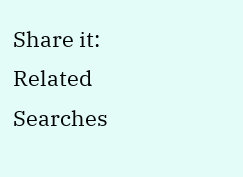Share it:
Related Searches